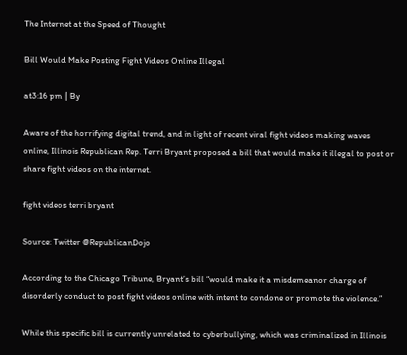The Internet at the Speed of Thought

Bill Would Make Posting Fight Videos Online Illegal

at3:16 pm | By

Aware of the horrifying digital trend, and in light of recent viral fight videos making waves online, Illinois Republican Rep. Terri Bryant proposed a bill that would make it illegal to post or share fight videos on the internet.

fight videos terri bryant

Source: Twitter @RepublicanDojo

According to the Chicago Tribune, Bryant’s bill “would make it a misdemeanor charge of disorderly conduct to post fight videos online with intent to condone or promote the violence.”

While this specific bill is currently unrelated to cyberbullying, which was criminalized in Illinois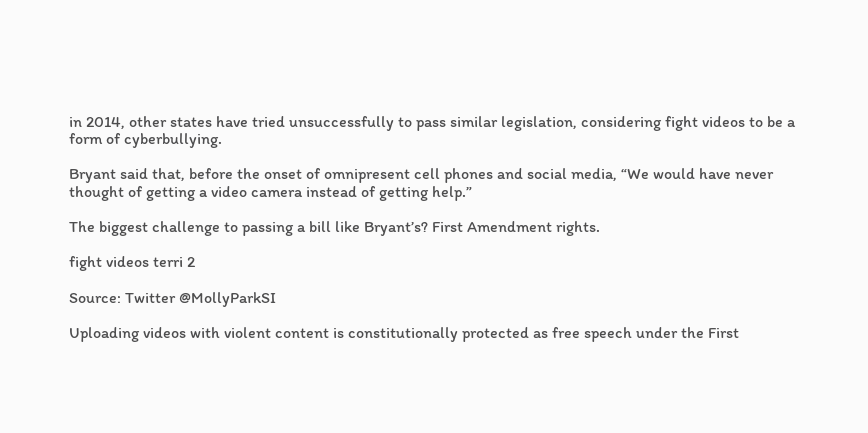in 2014, other states have tried unsuccessfully to pass similar legislation, considering fight videos to be a form of cyberbullying.

Bryant said that, before the onset of omnipresent cell phones and social media, “We would have never thought of getting a video camera instead of getting help.”

The biggest challenge to passing a bill like Bryant’s? First Amendment rights.

fight videos terri 2

Source: Twitter @MollyParkSI

Uploading videos with violent content is constitutionally protected as free speech under the First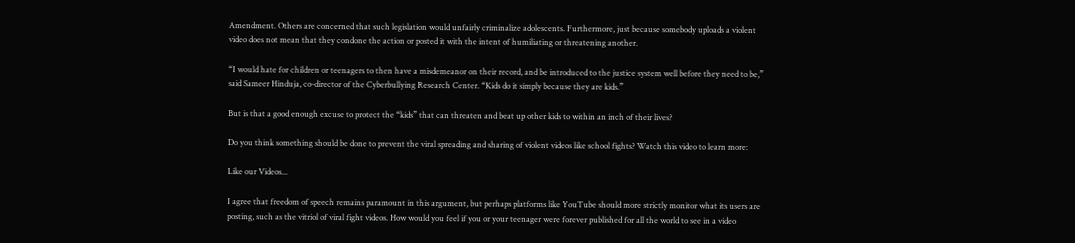Amendment. Others are concerned that such legislation would unfairly criminalize adolescents. Furthermore, just because somebody uploads a violent video does not mean that they condone the action or posted it with the intent of humiliating or threatening another.

“I would hate for children or teenagers to then have a misdemeanor on their record, and be introduced to the justice system well before they need to be,” said Sameer Hinduja, co-director of the Cyberbullying Research Center. “Kids do it simply because they are kids.”

But is that a good enough excuse to protect the “kids” that can threaten and beat up other kids to within an inch of their lives?

Do you think something should be done to prevent the viral spreading and sharing of violent videos like school fights? Watch this video to learn more:

Like our Videos...

I agree that freedom of speech remains paramount in this argument, but perhaps platforms like YouTube should more strictly monitor what its users are posting, such as the vitriol of viral fight videos. How would you feel if you or your teenager were forever published for all the world to see in a video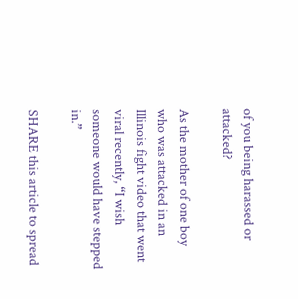of you being harassed or attacked?

As the mother of one boy who was attacked in an Illinois fight video that went viral recently, “I wish someone would have stepped in.”

SHARE this article to spread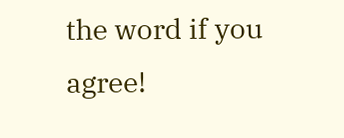the word if you agree!